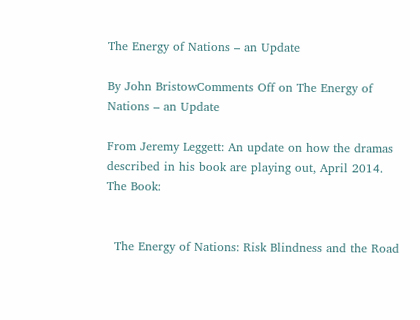The Energy of Nations – an Update

By John BristowComments Off on The Energy of Nations – an Update

From Jeremy Leggett: An update on how the dramas described in his book are playing out, April 2014. The Book:


  The Energy of Nations: Risk Blindness and the Road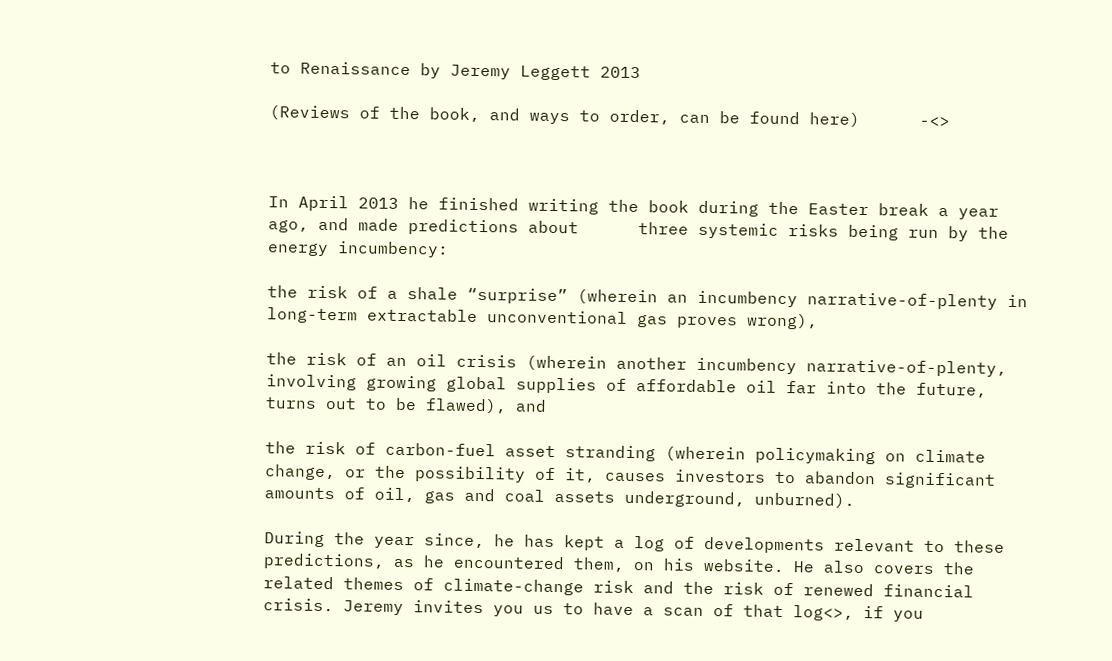to Renaissance by Jeremy Leggett 2013

(Reviews of the book, and ways to order, can be found here)      -<>



In April 2013 he finished writing the book during the Easter break a year ago, and made predictions about      three systemic risks being run by the energy incumbency:

the risk of a shale “surprise” (wherein an incumbency narrative-of-plenty in long-term extractable unconventional gas proves wrong),

the risk of an oil crisis (wherein another incumbency narrative-of-plenty, involving growing global supplies of affordable oil far into the future, turns out to be flawed), and

the risk of carbon-fuel asset stranding (wherein policymaking on climate change, or the possibility of it, causes investors to abandon significant amounts of oil, gas and coal assets underground, unburned).

During the year since, he has kept a log of developments relevant to these predictions, as he encountered them, on his website. He also covers the related themes of climate-change risk and the risk of renewed financial crisis. Jeremy invites you us to have a scan of that log<>, if you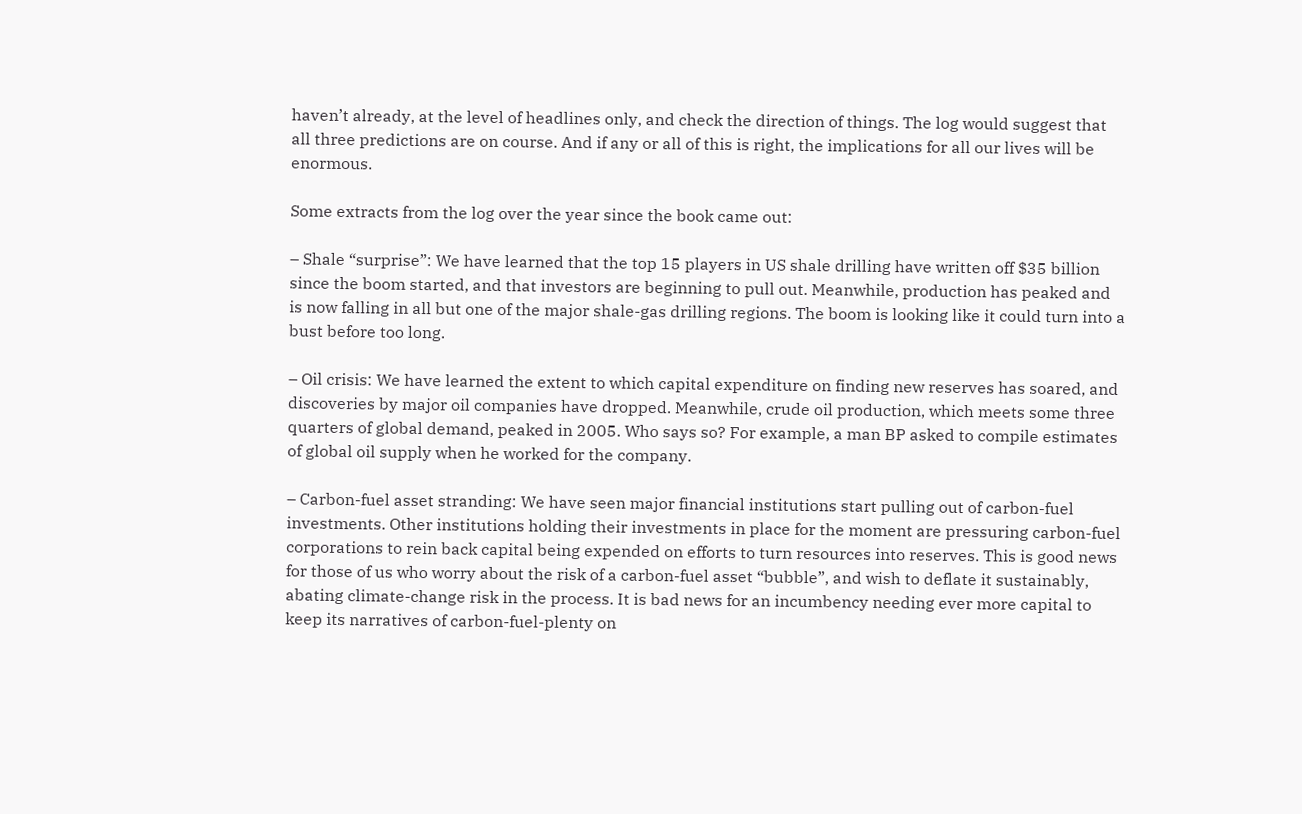haven’t already, at the level of headlines only, and check the direction of things. The log would suggest that all three predictions are on course. And if any or all of this is right, the implications for all our lives will be enormous.

Some extracts from the log over the year since the book came out:

– Shale “surprise”: We have learned that the top 15 players in US shale drilling have written off $35 billion since the boom started, and that investors are beginning to pull out. Meanwhile, production has peaked and is now falling in all but one of the major shale-gas drilling regions. The boom is looking like it could turn into a bust before too long.

– Oil crisis: We have learned the extent to which capital expenditure on finding new reserves has soared, and discoveries by major oil companies have dropped. Meanwhile, crude oil production, which meets some three quarters of global demand, peaked in 2005. Who says so? For example, a man BP asked to compile estimates of global oil supply when he worked for the company.

– Carbon-fuel asset stranding: We have seen major financial institutions start pulling out of carbon-fuel investments. Other institutions holding their investments in place for the moment are pressuring carbon-fuel corporations to rein back capital being expended on efforts to turn resources into reserves. This is good news for those of us who worry about the risk of a carbon-fuel asset “bubble”, and wish to deflate it sustainably, abating climate-change risk in the process. It is bad news for an incumbency needing ever more capital to keep its narratives of carbon-fuel-plenty on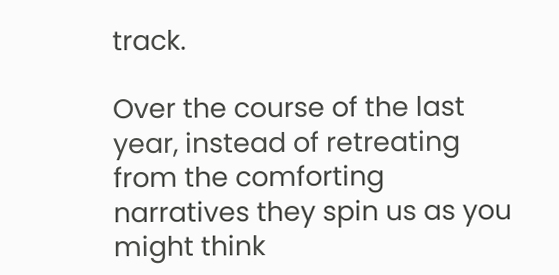track.

Over the course of the last year, instead of retreating from the comforting narratives they spin us as you might think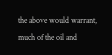the above would warrant, much of the oil and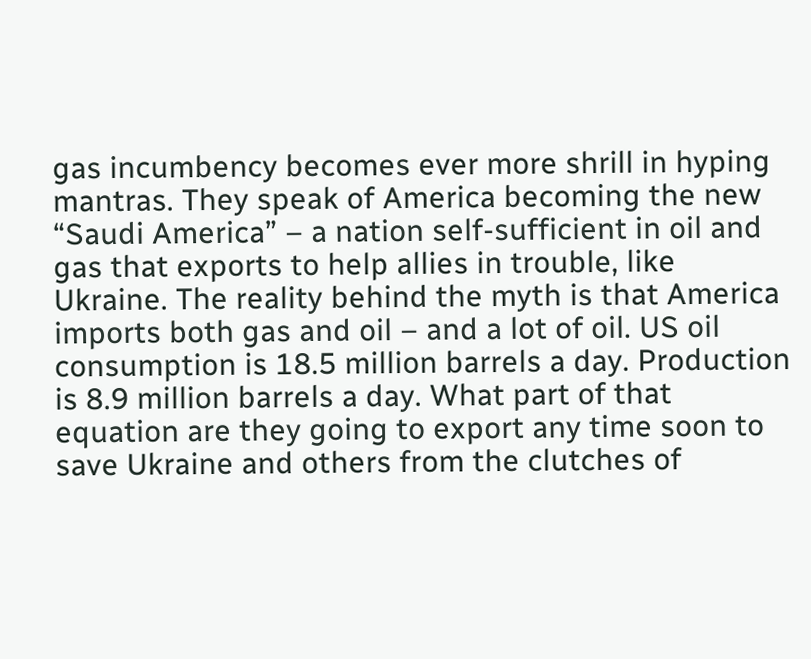gas incumbency becomes ever more shrill in hyping mantras. They speak of America becoming the new “Saudi America” – a nation self-sufficient in oil and gas that exports to help allies in trouble, like Ukraine. The reality behind the myth is that America imports both gas and oil – and a lot of oil. US oil consumption is 18.5 million barrels a day. Production is 8.9 million barrels a day. What part of that equation are they going to export any time soon to save Ukraine and others from the clutches of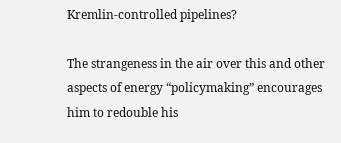Kremlin-controlled pipelines?

The strangeness in the air over this and other aspects of energy “policymaking” encourages him to redouble his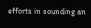efforts in sounding an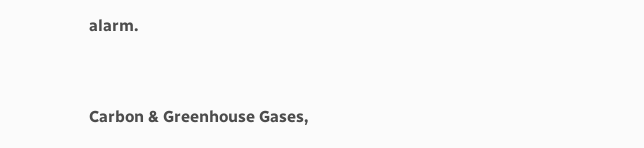alarm.


Carbon & Greenhouse Gases,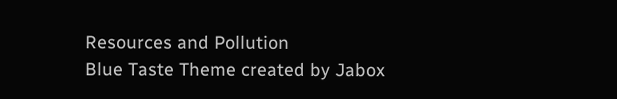Resources and Pollution
Blue Taste Theme created by Jabox